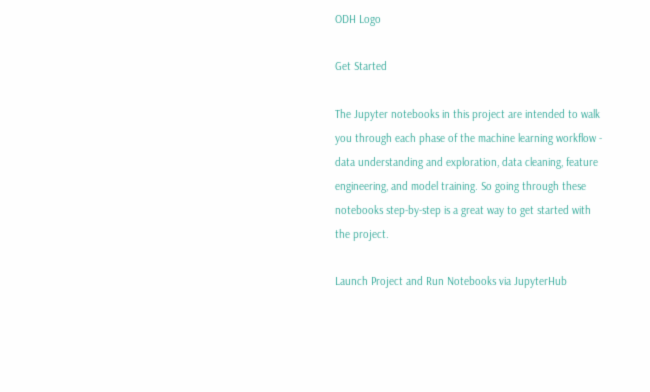ODH Logo

Get Started

The Jupyter notebooks in this project are intended to walk you through each phase of the machine learning workflow - data understanding and exploration, data cleaning, feature engineering, and model training. So going through these notebooks step-by-step is a great way to get started with the project.

Launch Project and Run Notebooks via JupyterHub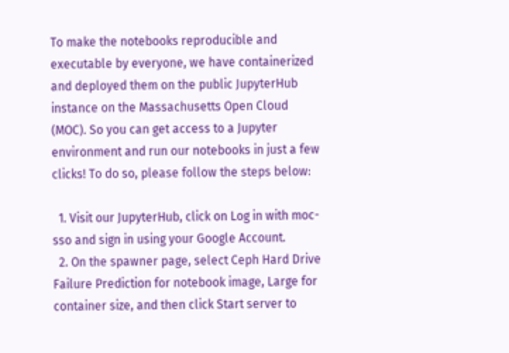To make the notebooks reproducible and executable by everyone, we have containerized and deployed them on the public JupyterHub instance on the Massachusetts Open Cloud (MOC). So you can get access to a Jupyter environment and run our notebooks in just a few clicks! To do so, please follow the steps below:

  1. Visit our JupyterHub, click on Log in with moc-sso and sign in using your Google Account.
  2. On the spawner page, select Ceph Hard Drive Failure Prediction for notebook image, Large for container size, and then click Start server to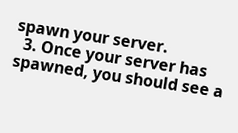spawn your server.
  3. Once your server has spawned, you should see a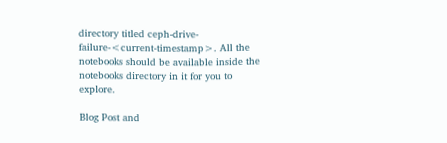directory titled ceph-drive-failure-<current-timestamp>. All the notebooks should be available inside the notebooks directory in it for you to explore.

Blog Post and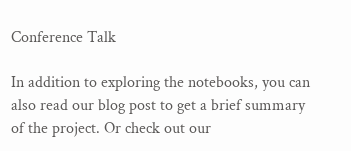Conference Talk

In addition to exploring the notebooks, you can also read our blog post to get a brief summary of the project. Or check out our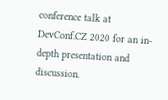conference talk at DevConf.CZ 2020 for an in-depth presentation and discussion.